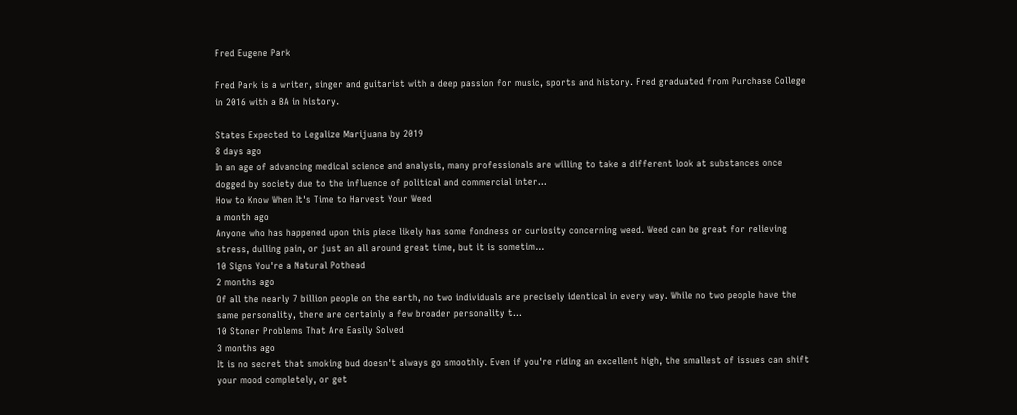Fred Eugene Park

Fred Park is a writer, singer and guitarist with a deep passion for music, sports and history. Fred graduated from Purchase College in 2016 with a BA in history.

States Expected to Legalize Marijuana by 2019
8 days ago
In an age of advancing medical science and analysis, many professionals are willing to take a different look at substances once dogged by society due to the influence of political and commercial inter...
How to Know When It's Time to Harvest Your Weed
a month ago
Anyone who has happened upon this piece likely has some fondness or curiosity concerning weed. Weed can be great for relieving stress, dulling pain, or just an all around great time, but it is sometim...
10 Signs You're a Natural Pothead
2 months ago
Of all the nearly 7 billion people on the earth, no two individuals are precisely identical in every way. While no two people have the same personality, there are certainly a few broader personality t...
10 Stoner Problems That Are Easily Solved
3 months ago
It is no secret that smoking bud doesn't always go smoothly. Even if you're riding an excellent high, the smallest of issues can shift your mood completely, or get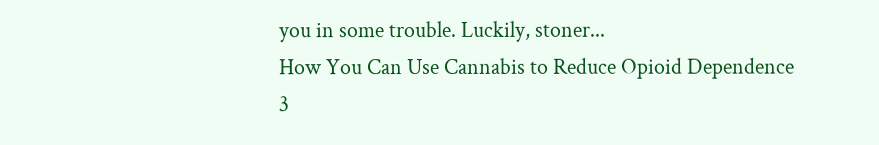you in some trouble. Luckily, stoner...
How You Can Use Cannabis to Reduce Opioid Dependence
3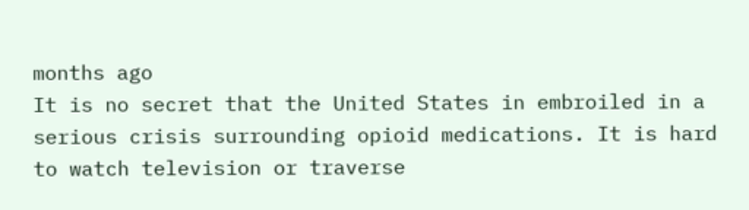months ago
It is no secret that the United States in embroiled in a serious crisis surrounding opioid medications. It is hard to watch television or traverse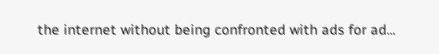the internet without being confronted with ads for ad...